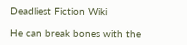Deadliest Fiction Wiki

He can break bones with the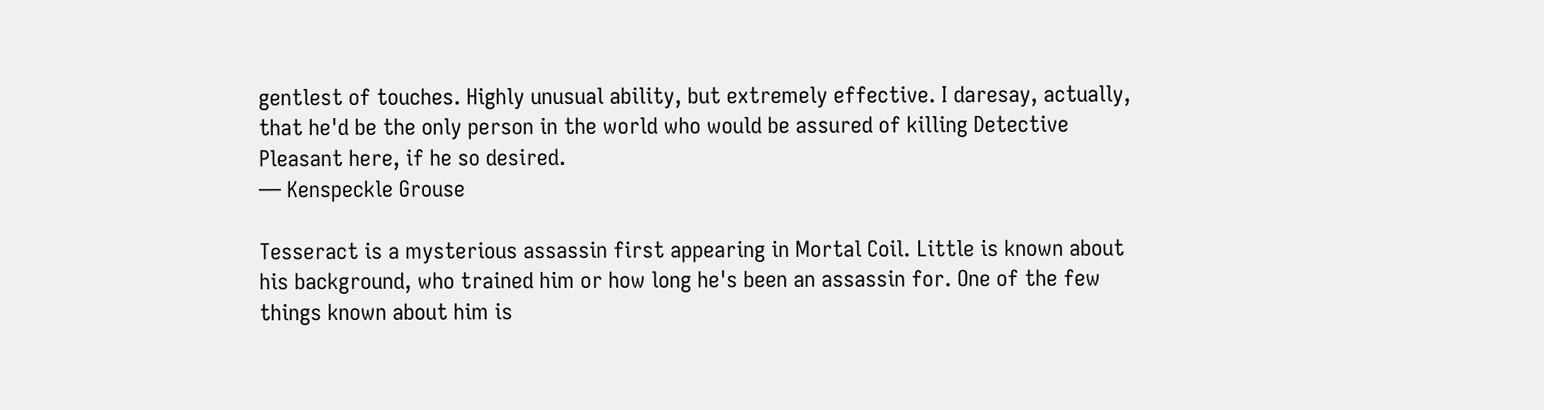gentlest of touches. Highly unusual ability, but extremely effective. I daresay, actually, that he'd be the only person in the world who would be assured of killing Detective Pleasant here, if he so desired.
— Kenspeckle Grouse

Tesseract is a mysterious assassin first appearing in Mortal Coil. Little is known about his background, who trained him or how long he's been an assassin for. One of the few things known about him is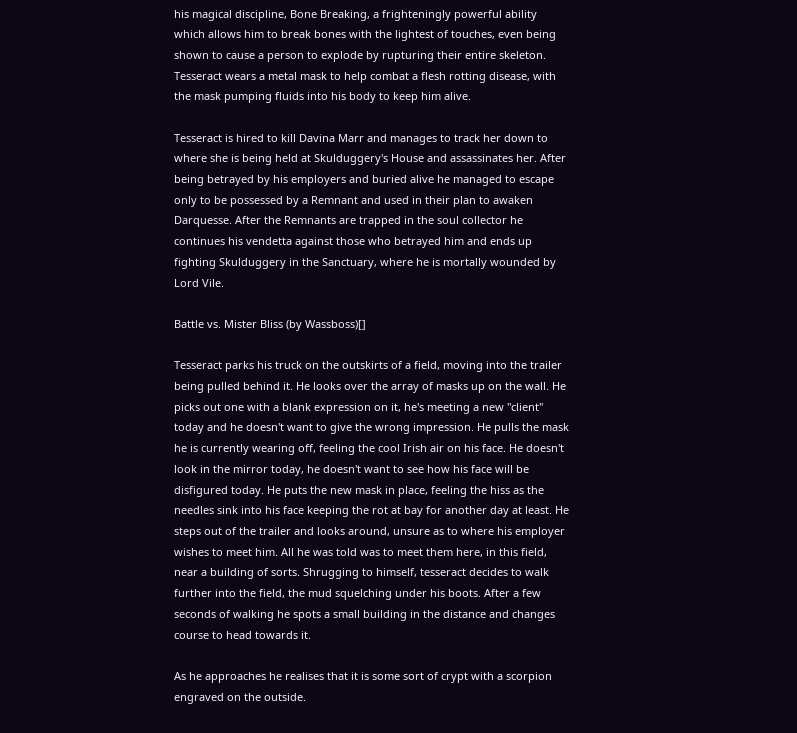his magical discipline, Bone Breaking, a frighteningly powerful ability which allows him to break bones with the lightest of touches, even being shown to cause a person to explode by rupturing their entire skeleton. Tesseract wears a metal mask to help combat a flesh rotting disease, with the mask pumping fluids into his body to keep him alive.

Tesseract is hired to kill Davina Marr and manages to track her down to where she is being held at Skulduggery's House and assassinates her. After being betrayed by his employers and buried alive he managed to escape only to be possessed by a Remnant and used in their plan to awaken Darquesse. After the Remnants are trapped in the soul collector he continues his vendetta against those who betrayed him and ends up fighting Skulduggery in the Sanctuary, where he is mortally wounded by Lord Vile.

Battle vs. Mister Bliss (by Wassboss)[]

Tesseract parks his truck on the outskirts of a field, moving into the trailer being pulled behind it. He looks over the array of masks up on the wall. He picks out one with a blank expression on it, he's meeting a new "client" today and he doesn't want to give the wrong impression. He pulls the mask he is currently wearing off, feeling the cool Irish air on his face. He doesn't look in the mirror today, he doesn't want to see how his face will be disfigured today. He puts the new mask in place, feeling the hiss as the needles sink into his face keeping the rot at bay for another day at least. He steps out of the trailer and looks around, unsure as to where his employer wishes to meet him. All he was told was to meet them here, in this field, near a building of sorts. Shrugging to himself, tesseract decides to walk further into the field, the mud squelching under his boots. After a few seconds of walking he spots a small building in the distance and changes course to head towards it.

As he approaches he realises that it is some sort of crypt with a scorpion engraved on the outside.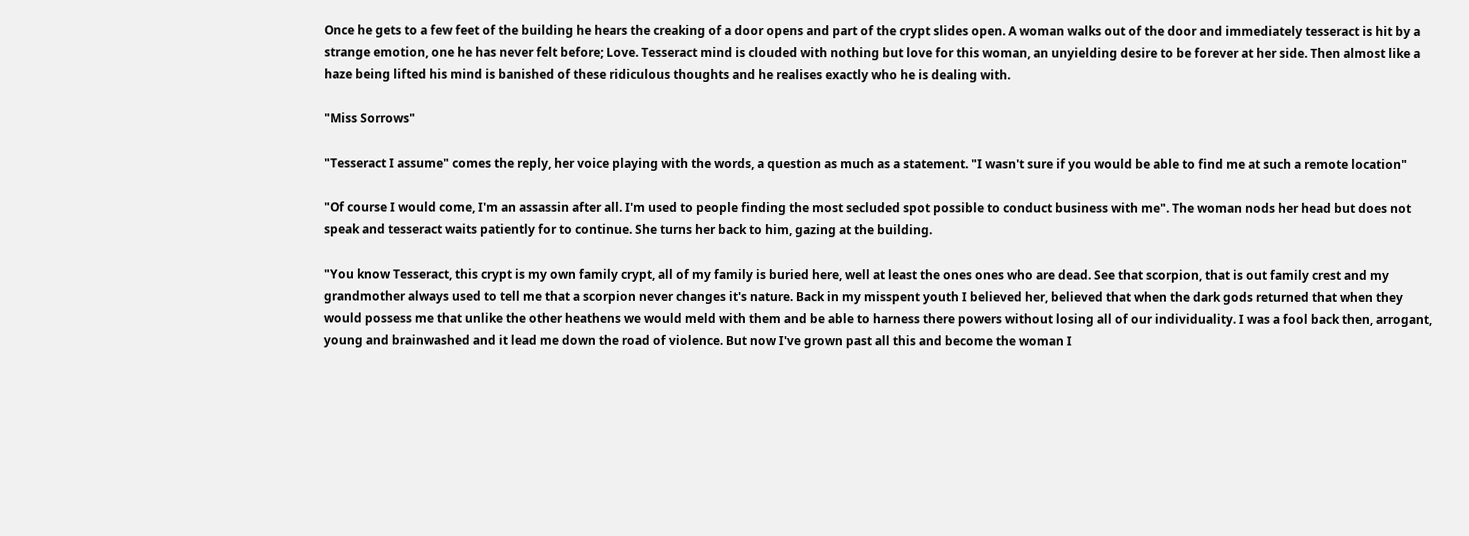Once he gets to a few feet of the building he hears the creaking of a door opens and part of the crypt slides open. A woman walks out of the door and immediately tesseract is hit by a strange emotion, one he has never felt before; Love. Tesseract mind is clouded with nothing but love for this woman, an unyielding desire to be forever at her side. Then almost like a haze being lifted his mind is banished of these ridiculous thoughts and he realises exactly who he is dealing with.

"Miss Sorrows"

"Tesseract I assume" comes the reply, her voice playing with the words, a question as much as a statement. "I wasn't sure if you would be able to find me at such a remote location"

"Of course I would come, I'm an assassin after all. I'm used to people finding the most secluded spot possible to conduct business with me". The woman nods her head but does not speak and tesseract waits patiently for to continue. She turns her back to him, gazing at the building.

"You know Tesseract, this crypt is my own family crypt, all of my family is buried here, well at least the ones ones who are dead. See that scorpion, that is out family crest and my grandmother always used to tell me that a scorpion never changes it's nature. Back in my misspent youth I believed her, believed that when the dark gods returned that when they would possess me that unlike the other heathens we would meld with them and be able to harness there powers without losing all of our individuality. I was a fool back then, arrogant, young and brainwashed and it lead me down the road of violence. But now I've grown past all this and become the woman I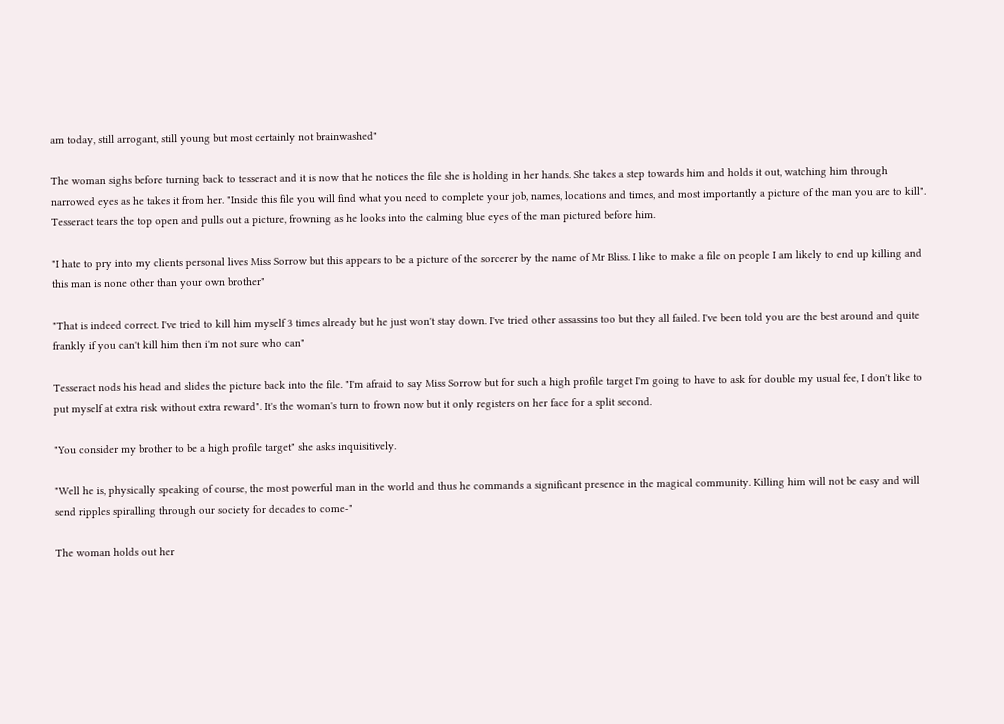am today, still arrogant, still young but most certainly not brainwashed"

The woman sighs before turning back to tesseract and it is now that he notices the file she is holding in her hands. She takes a step towards him and holds it out, watching him through narrowed eyes as he takes it from her. "Inside this file you will find what you need to complete your job, names, locations and times, and most importantly a picture of the man you are to kill". Tesseract tears the top open and pulls out a picture, frowning as he looks into the calming blue eyes of the man pictured before him.

"I hate to pry into my clients personal lives Miss Sorrow but this appears to be a picture of the sorcerer by the name of Mr Bliss. I like to make a file on people I am likely to end up killing and this man is none other than your own brother"

"That is indeed correct. I've tried to kill him myself 3 times already but he just won't stay down. I've tried other assassins too but they all failed. I've been told you are the best around and quite frankly if you can't kill him then i'm not sure who can"

Tesseract nods his head and slides the picture back into the file. "I'm afraid to say Miss Sorrow but for such a high profile target I'm going to have to ask for double my usual fee, I don't like to put myself at extra risk without extra reward". It's the woman's turn to frown now but it only registers on her face for a split second.

"You consider my brother to be a high profile target" she asks inquisitively.

"Well he is, physically speaking of course, the most powerful man in the world and thus he commands a significant presence in the magical community. Killing him will not be easy and will send ripples spiralling through our society for decades to come-"

The woman holds out her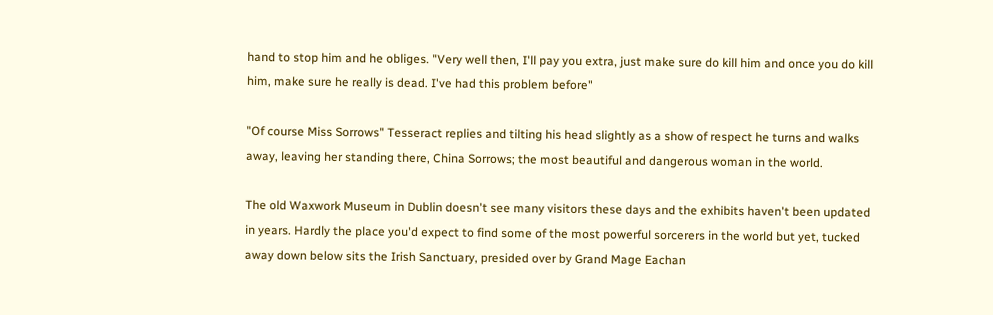hand to stop him and he obliges. "Very well then, I'll pay you extra, just make sure do kill him and once you do kill him, make sure he really is dead. I've had this problem before"

"Of course Miss Sorrows" Tesseract replies and tilting his head slightly as a show of respect he turns and walks away, leaving her standing there, China Sorrows; the most beautiful and dangerous woman in the world.

The old Waxwork Museum in Dublin doesn't see many visitors these days and the exhibits haven't been updated in years. Hardly the place you'd expect to find some of the most powerful sorcerers in the world but yet, tucked away down below sits the Irish Sanctuary, presided over by Grand Mage Eachan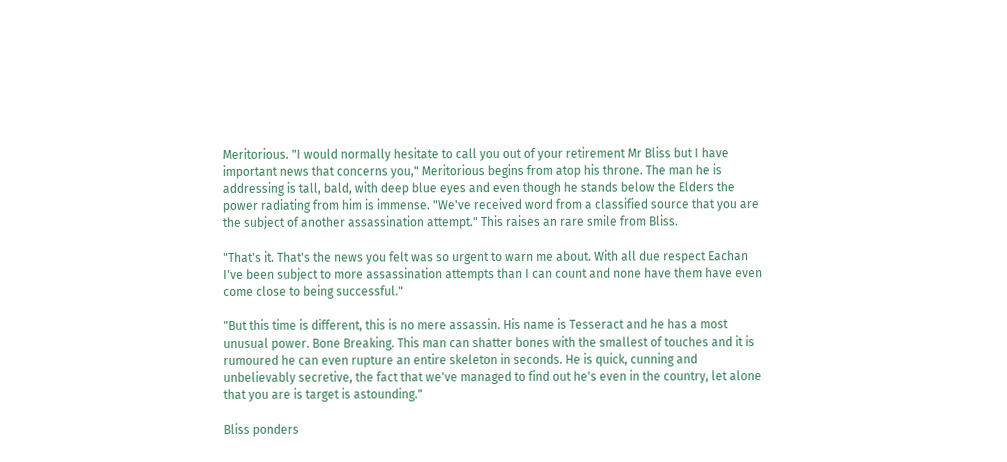Meritorious. "I would normally hesitate to call you out of your retirement Mr Bliss but I have important news that concerns you," Meritorious begins from atop his throne. The man he is addressing is tall, bald, with deep blue eyes and even though he stands below the Elders the power radiating from him is immense. "We've received word from a classified source that you are the subject of another assassination attempt." This raises an rare smile from Bliss.

"That's it. That's the news you felt was so urgent to warn me about. With all due respect Eachan I've been subject to more assassination attempts than I can count and none have them have even come close to being successful."

"But this time is different, this is no mere assassin. His name is Tesseract and he has a most unusual power. Bone Breaking. This man can shatter bones with the smallest of touches and it is rumoured he can even rupture an entire skeleton in seconds. He is quick, cunning and unbelievably secretive, the fact that we've managed to find out he's even in the country, let alone that you are is target is astounding."

Bliss ponders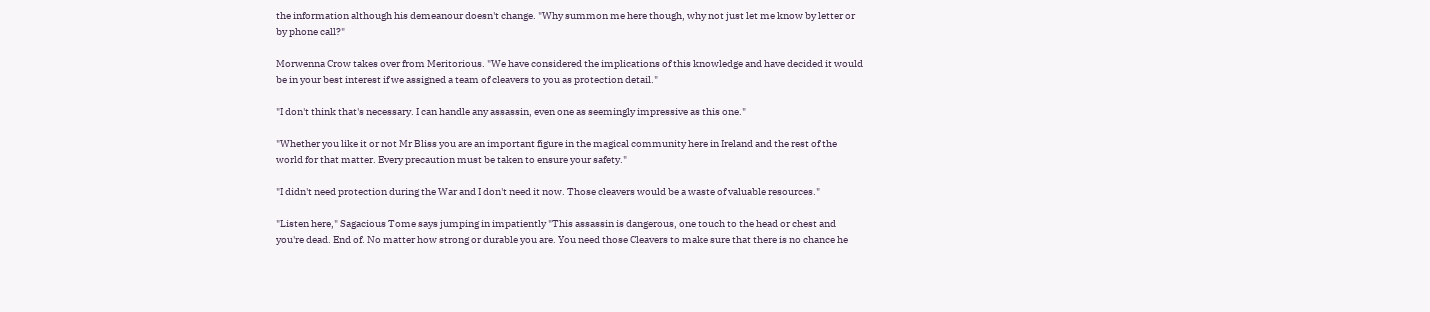the information although his demeanour doesn't change. "Why summon me here though, why not just let me know by letter or by phone call?"

Morwenna Crow takes over from Meritorious. "We have considered the implications of this knowledge and have decided it would be in your best interest if we assigned a team of cleavers to you as protection detail."

"I don't think that's necessary. I can handle any assassin, even one as seemingly impressive as this one."

"Whether you like it or not Mr Bliss you are an important figure in the magical community here in Ireland and the rest of the world for that matter. Every precaution must be taken to ensure your safety."

"I didn't need protection during the War and I don't need it now. Those cleavers would be a waste of valuable resources."

"Listen here," Sagacious Tome says jumping in impatiently "This assassin is dangerous, one touch to the head or chest and you're dead. End of. No matter how strong or durable you are. You need those Cleavers to make sure that there is no chance he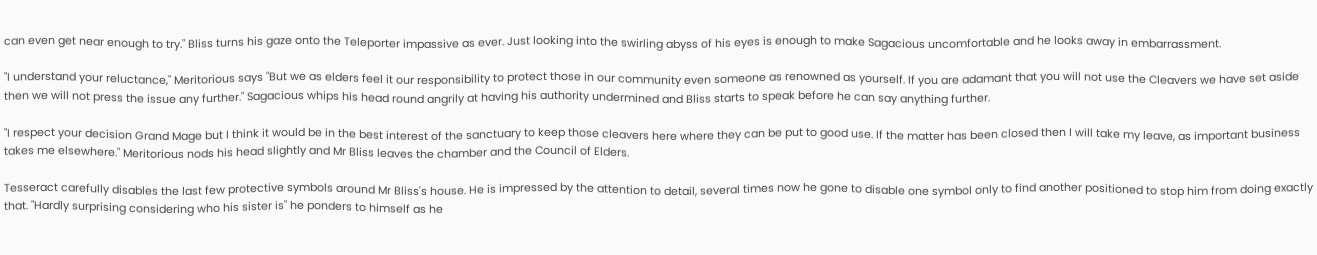can even get near enough to try." Bliss turns his gaze onto the Teleporter impassive as ever. Just looking into the swirling abyss of his eyes is enough to make Sagacious uncomfortable and he looks away in embarrassment.

"I understand your reluctance," Meritorious says "But we as elders feel it our responsibility to protect those in our community even someone as renowned as yourself. If you are adamant that you will not use the Cleavers we have set aside then we will not press the issue any further." Sagacious whips his head round angrily at having his authority undermined and Bliss starts to speak before he can say anything further.

"I respect your decision Grand Mage but I think it would be in the best interest of the sanctuary to keep those cleavers here where they can be put to good use. If the matter has been closed then I will take my leave, as important business takes me elsewhere." Meritorious nods his head slightly and Mr Bliss leaves the chamber and the Council of Elders.

Tesseract carefully disables the last few protective symbols around Mr Bliss's house. He is impressed by the attention to detail, several times now he gone to disable one symbol only to find another positioned to stop him from doing exactly that. "Hardly surprising considering who his sister is" he ponders to himself as he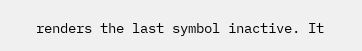renders the last symbol inactive. It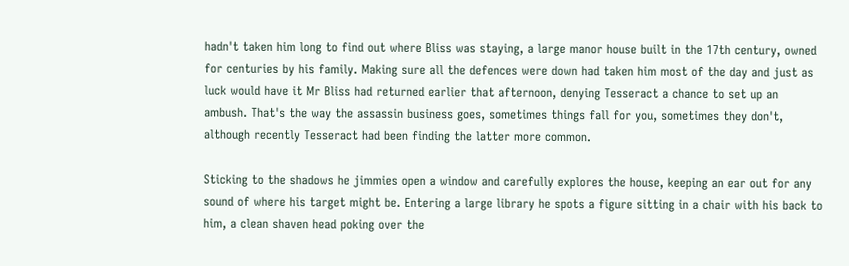hadn't taken him long to find out where Bliss was staying, a large manor house built in the 17th century, owned for centuries by his family. Making sure all the defences were down had taken him most of the day and just as luck would have it Mr Bliss had returned earlier that afternoon, denying Tesseract a chance to set up an ambush. That's the way the assassin business goes, sometimes things fall for you, sometimes they don't, although recently Tesseract had been finding the latter more common.

Sticking to the shadows he jimmies open a window and carefully explores the house, keeping an ear out for any sound of where his target might be. Entering a large library he spots a figure sitting in a chair with his back to him, a clean shaven head poking over the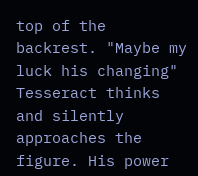top of the backrest. "Maybe my luck his changing" Tesseract thinks and silently approaches the figure. His power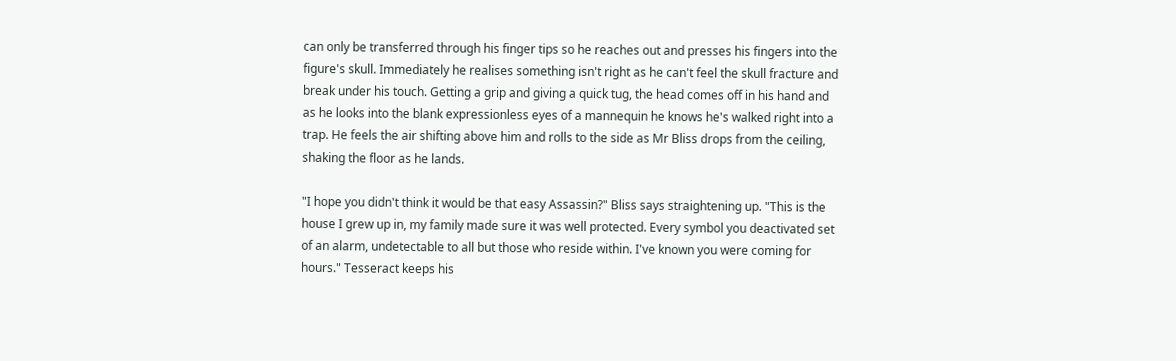can only be transferred through his finger tips so he reaches out and presses his fingers into the figure's skull. Immediately he realises something isn't right as he can't feel the skull fracture and break under his touch. Getting a grip and giving a quick tug, the head comes off in his hand and as he looks into the blank expressionless eyes of a mannequin he knows he's walked right into a trap. He feels the air shifting above him and rolls to the side as Mr Bliss drops from the ceiling, shaking the floor as he lands.

"I hope you didn't think it would be that easy Assassin?" Bliss says straightening up. "This is the house I grew up in, my family made sure it was well protected. Every symbol you deactivated set of an alarm, undetectable to all but those who reside within. I've known you were coming for hours." Tesseract keeps his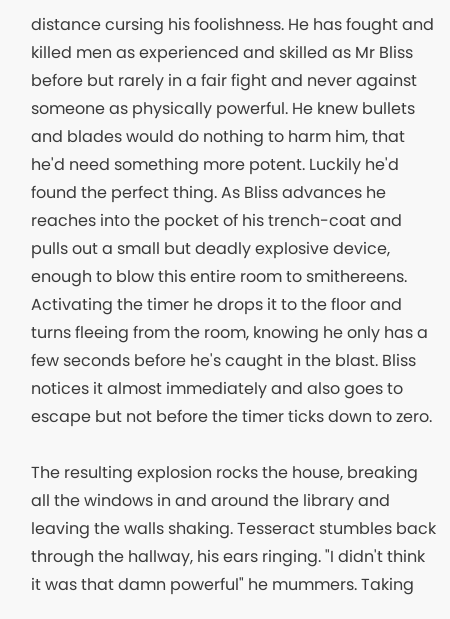distance cursing his foolishness. He has fought and killed men as experienced and skilled as Mr Bliss before but rarely in a fair fight and never against someone as physically powerful. He knew bullets and blades would do nothing to harm him, that he'd need something more potent. Luckily he'd found the perfect thing. As Bliss advances he reaches into the pocket of his trench-coat and pulls out a small but deadly explosive device, enough to blow this entire room to smithereens. Activating the timer he drops it to the floor and turns fleeing from the room, knowing he only has a few seconds before he's caught in the blast. Bliss notices it almost immediately and also goes to escape but not before the timer ticks down to zero.

The resulting explosion rocks the house, breaking all the windows in and around the library and leaving the walls shaking. Tesseract stumbles back through the hallway, his ears ringing. "I didn't think it was that damn powerful" he mummers. Taking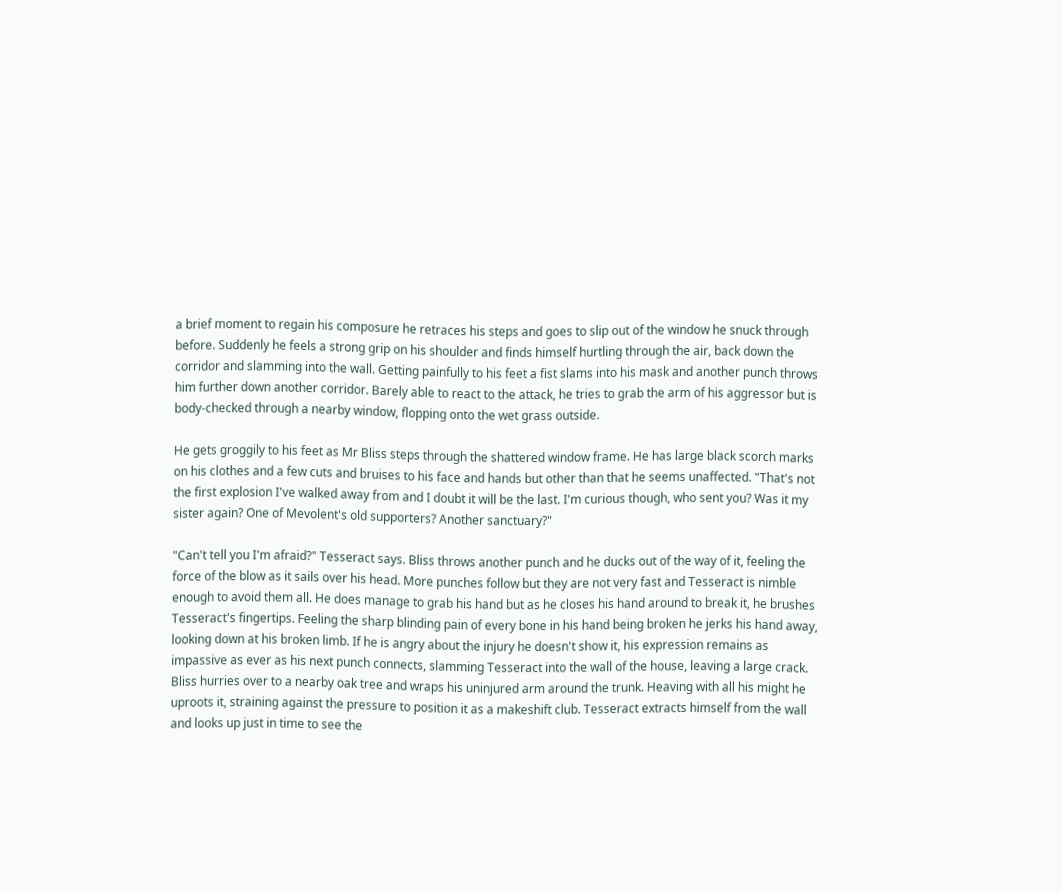a brief moment to regain his composure he retraces his steps and goes to slip out of the window he snuck through before. Suddenly he feels a strong grip on his shoulder and finds himself hurtling through the air, back down the corridor and slamming into the wall. Getting painfully to his feet a fist slams into his mask and another punch throws him further down another corridor. Barely able to react to the attack, he tries to grab the arm of his aggressor but is body-checked through a nearby window, flopping onto the wet grass outside.

He gets groggily to his feet as Mr Bliss steps through the shattered window frame. He has large black scorch marks on his clothes and a few cuts and bruises to his face and hands but other than that he seems unaffected. "That's not the first explosion I've walked away from and I doubt it will be the last. I'm curious though, who sent you? Was it my sister again? One of Mevolent's old supporters? Another sanctuary?"

"Can't tell you I'm afraid?" Tesseract says. Bliss throws another punch and he ducks out of the way of it, feeling the force of the blow as it sails over his head. More punches follow but they are not very fast and Tesseract is nimble enough to avoid them all. He does manage to grab his hand but as he closes his hand around to break it, he brushes Tesseract's fingertips. Feeling the sharp blinding pain of every bone in his hand being broken he jerks his hand away, looking down at his broken limb. If he is angry about the injury he doesn't show it, his expression remains as impassive as ever as his next punch connects, slamming Tesseract into the wall of the house, leaving a large crack. Bliss hurries over to a nearby oak tree and wraps his uninjured arm around the trunk. Heaving with all his might he uproots it, straining against the pressure to position it as a makeshift club. Tesseract extracts himself from the wall and looks up just in time to see the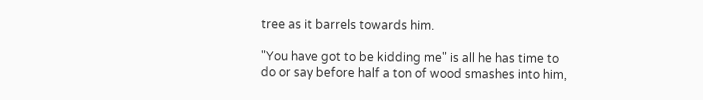tree as it barrels towards him.

"You have got to be kidding me" is all he has time to do or say before half a ton of wood smashes into him,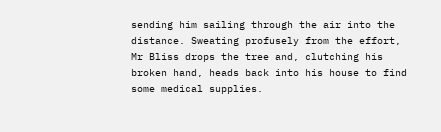sending him sailing through the air into the distance. Sweating profusely from the effort, Mr Bliss drops the tree and, clutching his broken hand, heads back into his house to find some medical supplies.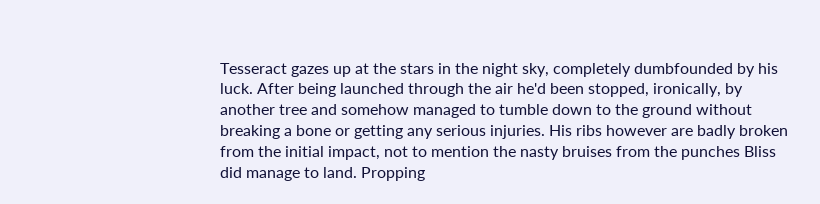Tesseract gazes up at the stars in the night sky, completely dumbfounded by his luck. After being launched through the air he'd been stopped, ironically, by another tree and somehow managed to tumble down to the ground without breaking a bone or getting any serious injuries. His ribs however are badly broken from the initial impact, not to mention the nasty bruises from the punches Bliss did manage to land. Propping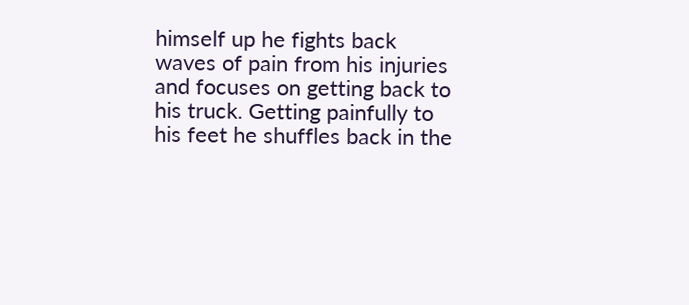himself up he fights back waves of pain from his injuries and focuses on getting back to his truck. Getting painfully to his feet he shuffles back in the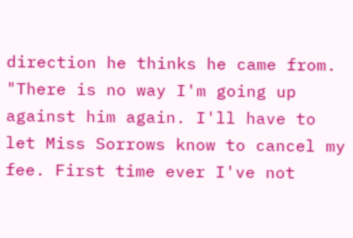direction he thinks he came from. "There is no way I'm going up against him again. I'll have to let Miss Sorrows know to cancel my fee. First time ever I've not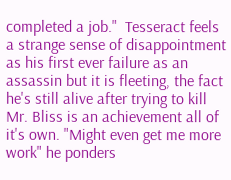completed a job."  Tesseract feels a strange sense of disappointment as his first ever failure as an assassin but it is fleeting, the fact he's still alive after trying to kill Mr. Bliss is an achievement all of it's own. "Might even get me more work" he ponders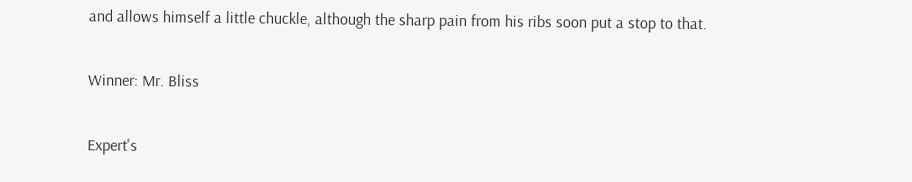and allows himself a little chuckle, although the sharp pain from his ribs soon put a stop to that.

Winner: Mr. Bliss

Expert's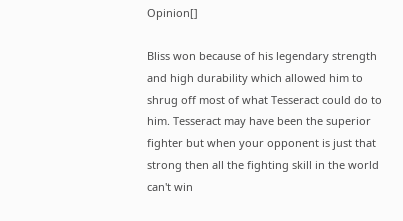Opinion[]

Bliss won because of his legendary strength and high durability which allowed him to shrug off most of what Tesseract could do to him. Tesseract may have been the superior fighter but when your opponent is just that strong then all the fighting skill in the world can't win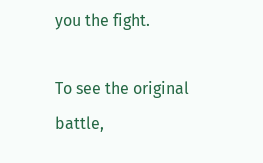you the fight.

To see the original battle,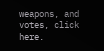weapons, and votes, click here.